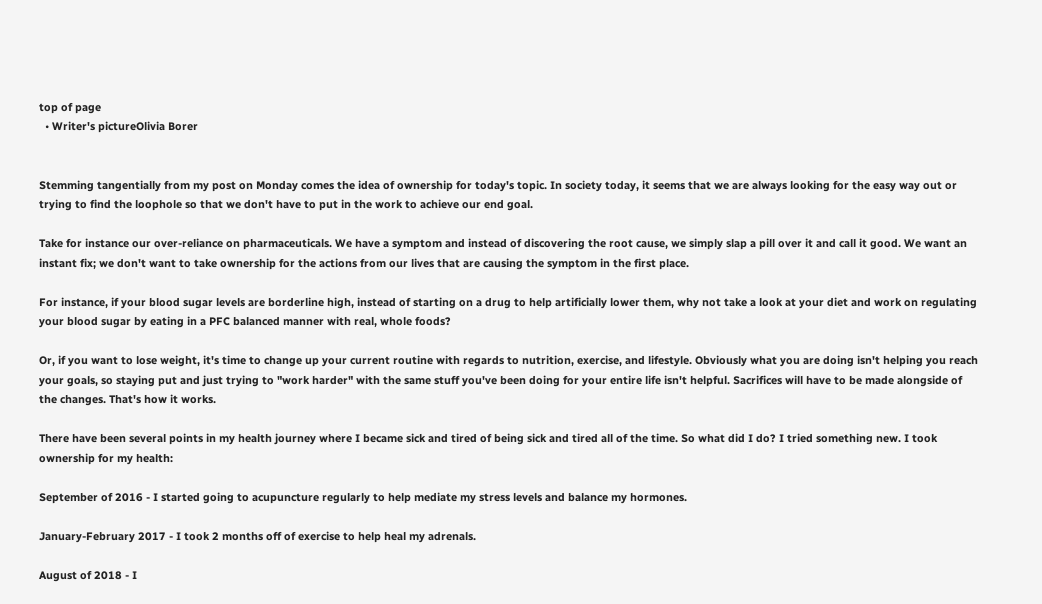top of page
  • Writer's pictureOlivia Borer


Stemming tangentially from my post on Monday comes the idea of ownership for today's topic. In society today, it seems that we are always looking for the easy way out or trying to find the loophole so that we don't have to put in the work to achieve our end goal.

Take for instance our over-reliance on pharmaceuticals. We have a symptom and instead of discovering the root cause, we simply slap a pill over it and call it good. We want an instant fix; we don't want to take ownership for the actions from our lives that are causing the symptom in the first place.

For instance, if your blood sugar levels are borderline high, instead of starting on a drug to help artificially lower them, why not take a look at your diet and work on regulating your blood sugar by eating in a PFC balanced manner with real, whole foods?

Or, if you want to lose weight, it's time to change up your current routine with regards to nutrition, exercise, and lifestyle. Obviously what you are doing isn't helping you reach your goals, so staying put and just trying to "work harder" with the same stuff you've been doing for your entire life isn't helpful. Sacrifices will have to be made alongside of the changes. That's how it works.

There have been several points in my health journey where I became sick and tired of being sick and tired all of the time. So what did I do? I tried something new. I took ownership for my health:

September of 2016 - I started going to acupuncture regularly to help mediate my stress levels and balance my hormones.

January-February 2017 - I took 2 months off of exercise to help heal my adrenals.

August of 2018 - I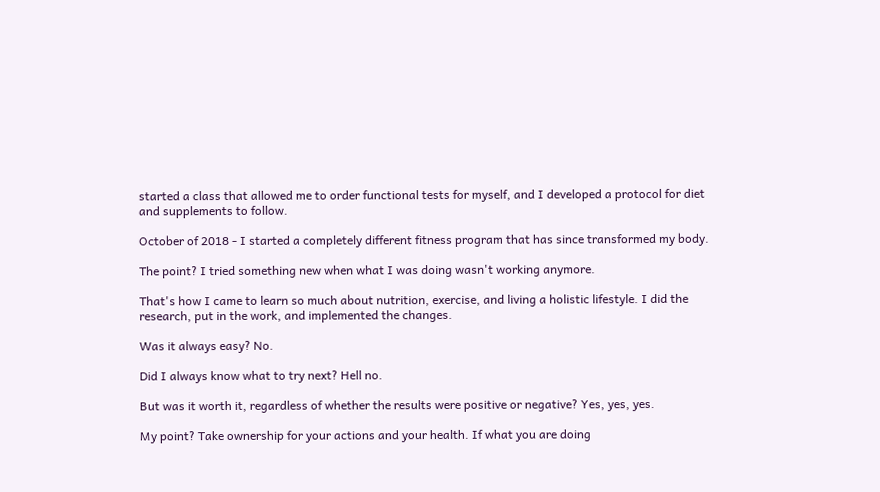started a class that allowed me to order functional tests for myself, and I developed a protocol for diet and supplements to follow.

October of 2018 - I started a completely different fitness program that has since transformed my body.

The point? I tried something new when what I was doing wasn't working anymore.

That's how I came to learn so much about nutrition, exercise, and living a holistic lifestyle. I did the research, put in the work, and implemented the changes.

Was it always easy? No.

Did I always know what to try next? Hell no.

But was it worth it, regardless of whether the results were positive or negative? Yes, yes, yes.

My point? Take ownership for your actions and your health. If what you are doing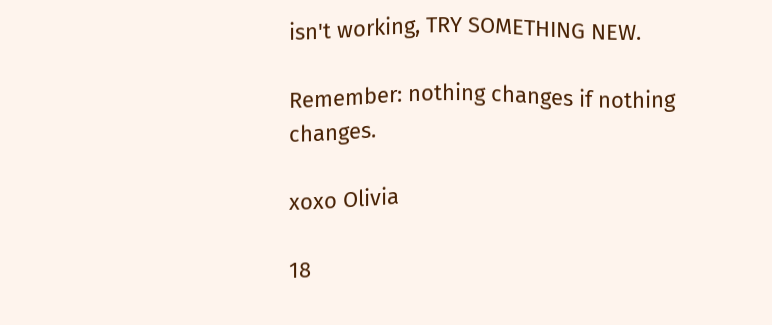isn't working, TRY SOMETHING NEW.

Remember: nothing changes if nothing changes.

xoxo Olivia

18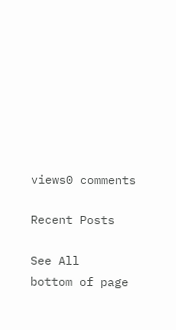views0 comments

Recent Posts

See All
bottom of page